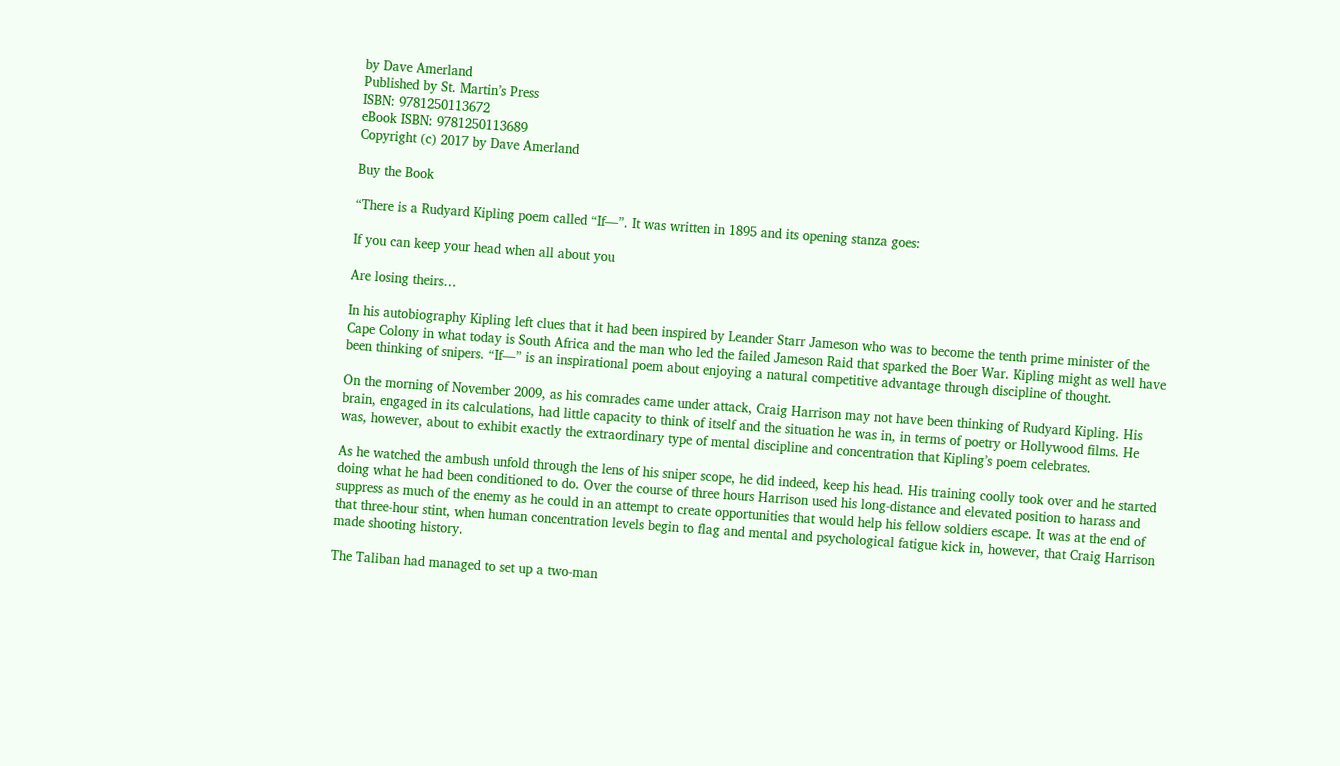by Dave Amerland
Published by St. Martin’s Press
ISBN: 9781250113672
eBook ISBN: 9781250113689
Copyright (c) 2017 by Dave Amerland

Buy the Book

“There is a Rudyard Kipling poem called “If—”. It was written in 1895 and its opening stanza goes:

If you can keep your head when all about you

Are losing theirs…

In his autobiography Kipling left clues that it had been inspired by Leander Starr Jameson who was to become the tenth prime minister of the Cape Colony in what today is South Africa and the man who led the failed Jameson Raid that sparked the Boer War. Kipling might as well have been thinking of snipers. “If—” is an inspirational poem about enjoying a natural competitive advantage through discipline of thought.

On the morning of November 2009, as his comrades came under attack, Craig Harrison may not have been thinking of Rudyard Kipling. His brain, engaged in its calculations, had little capacity to think of itself and the situation he was in, in terms of poetry or Hollywood films. He was, however, about to exhibit exactly the extraordinary type of mental discipline and concentration that Kipling’s poem celebrates.

As he watched the ambush unfold through the lens of his sniper scope, he did indeed, keep his head. His training coolly took over and he started doing what he had been conditioned to do. Over the course of three hours Harrison used his long-distance and elevated position to harass and suppress as much of the enemy as he could in an attempt to create opportunities that would help his fellow soldiers escape. It was at the end of that three-hour stint, when human concentration levels begin to flag and mental and psychological fatigue kick in, however, that Craig Harrison made shooting history.

The Taliban had managed to set up a two-man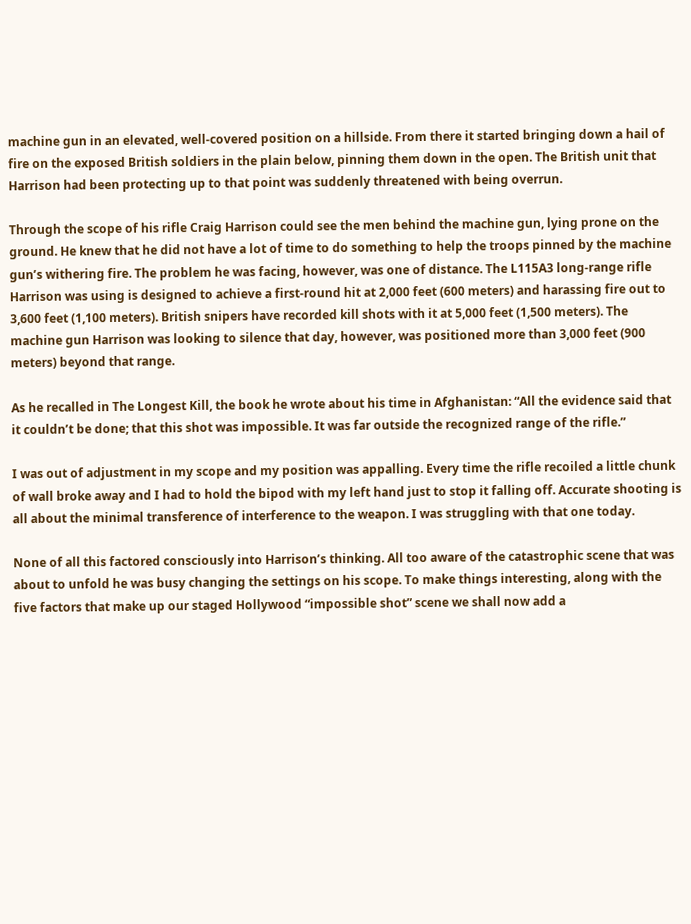machine gun in an elevated, well-covered position on a hillside. From there it started bringing down a hail of fire on the exposed British soldiers in the plain below, pinning them down in the open. The British unit that Harrison had been protecting up to that point was suddenly threatened with being overrun.

Through the scope of his rifle Craig Harrison could see the men behind the machine gun, lying prone on the ground. He knew that he did not have a lot of time to do something to help the troops pinned by the machine gun’s withering fire. The problem he was facing, however, was one of distance. The L115A3 long-range rifle Harrison was using is designed to achieve a first-round hit at 2,000 feet (600 meters) and harassing fire out to 3,600 feet (1,100 meters). British snipers have recorded kill shots with it at 5,000 feet (1,500 meters). The machine gun Harrison was looking to silence that day, however, was positioned more than 3,000 feet (900 meters) beyond that range.

As he recalled in The Longest Kill, the book he wrote about his time in Afghanistan: “All the evidence said that it couldn’t be done; that this shot was impossible. It was far outside the recognized range of the rifle.”

I was out of adjustment in my scope and my position was appalling. Every time the rifle recoiled a little chunk of wall broke away and I had to hold the bipod with my left hand just to stop it falling off. Accurate shooting is all about the minimal transference of interference to the weapon. I was struggling with that one today.

None of all this factored consciously into Harrison’s thinking. All too aware of the catastrophic scene that was about to unfold he was busy changing the settings on his scope. To make things interesting, along with the five factors that make up our staged Hollywood “impossible shot” scene we shall now add a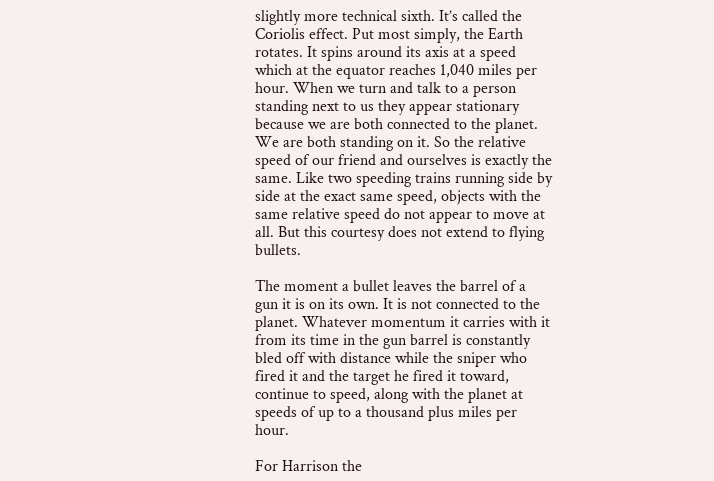slightly more technical sixth. It’s called the Coriolis effect. Put most simply, the Earth rotates. It spins around its axis at a speed which at the equator reaches 1,040 miles per hour. When we turn and talk to a person standing next to us they appear stationary because we are both connected to the planet. We are both standing on it. So the relative speed of our friend and ourselves is exactly the same. Like two speeding trains running side by side at the exact same speed, objects with the same relative speed do not appear to move at all. But this courtesy does not extend to flying bullets.

The moment a bullet leaves the barrel of a gun it is on its own. It is not connected to the planet. Whatever momentum it carries with it from its time in the gun barrel is constantly bled off with distance while the sniper who fired it and the target he fired it toward, continue to speed, along with the planet at speeds of up to a thousand plus miles per hour.

For Harrison the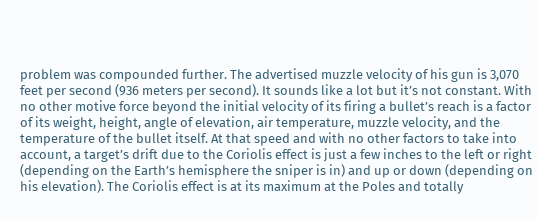problem was compounded further. The advertised muzzle velocity of his gun is 3,070 feet per second (936 meters per second). It sounds like a lot but it’s not constant. With no other motive force beyond the initial velocity of its firing a bullet’s reach is a factor of its weight, height, angle of elevation, air temperature, muzzle velocity, and the temperature of the bullet itself. At that speed and with no other factors to take into account, a target’s drift due to the Coriolis effect is just a few inches to the left or right (depending on the Earth’s hemisphere the sniper is in) and up or down (depending on his elevation). The Coriolis effect is at its maximum at the Poles and totally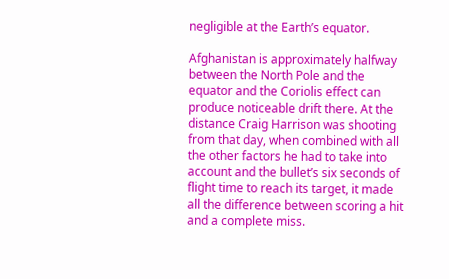negligible at the Earth’s equator.

Afghanistan is approximately halfway between the North Pole and the equator and the Coriolis effect can produce noticeable drift there. At the distance Craig Harrison was shooting from that day, when combined with all the other factors he had to take into account and the bullet’s six seconds of flight time to reach its target, it made all the difference between scoring a hit and a complete miss.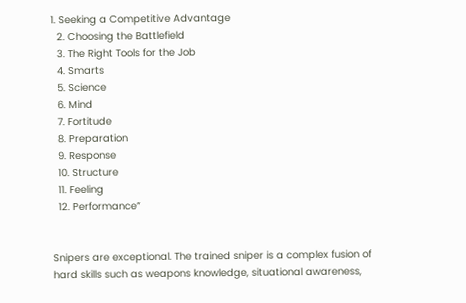1. Seeking a Competitive Advantage
  2. Choosing the Battlefield
  3. The Right Tools for the Job
  4. Smarts
  5. Science
  6. Mind
  7. Fortitude
  8. Preparation
  9. Response
  10. Structure
  11. Feeling
  12. Performance”


Snipers are exceptional. The trained sniper is a complex fusion of hard skills such as weapons knowledge, situational awareness,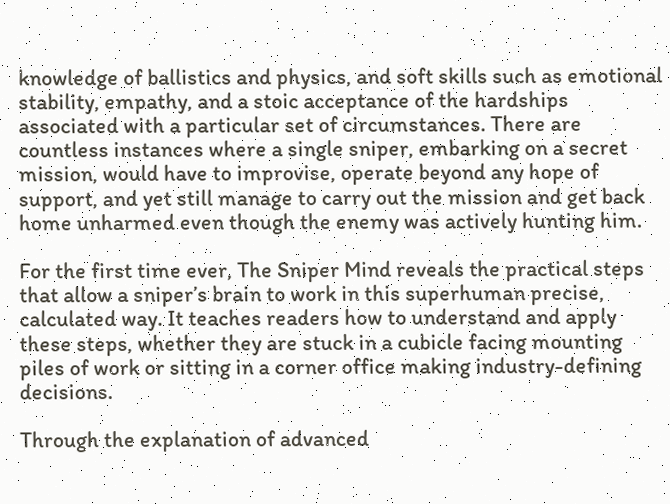knowledge of ballistics and physics, and soft skills such as emotional stability, empathy, and a stoic acceptance of the hardships associated with a particular set of circumstances. There are countless instances where a single sniper, embarking on a secret mission, would have to improvise, operate beyond any hope of support, and yet still manage to carry out the mission and get back home unharmed even though the enemy was actively hunting him.

For the first time ever, The Sniper Mind reveals the practical steps that allow a sniper’s brain to work in this superhuman precise, calculated way. It teaches readers how to understand and apply these steps, whether they are stuck in a cubicle facing mounting piles of work or sitting in a corner office making industry-defining decisions.

Through the explanation of advanced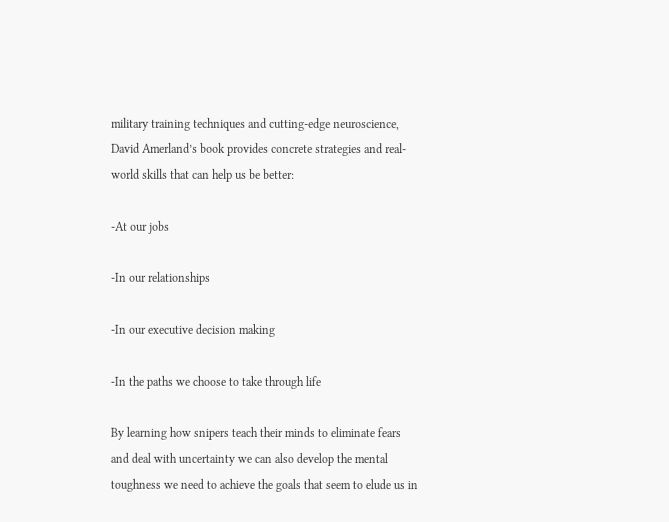military training techniques and cutting-edge neuroscience, David Amerland’s book provides concrete strategies and real-world skills that can help us be better:

-At our jobs

-In our relationships

-In our executive decision making

-In the paths we choose to take through life

By learning how snipers teach their minds to eliminate fears and deal with uncertainty we can also develop the mental toughness we need to achieve the goals that seem to elude us in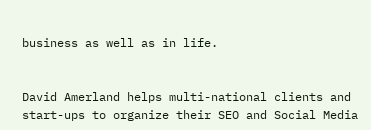business as well as in life.


David Amerland helps multi-national clients and start-ups to organize their SEO and Social Media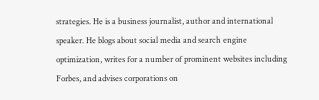strategies. He is a business journalist, author and international speaker. He blogs about social media and search engine optimization, writes for a number of prominent websites including Forbes, and advises corporations on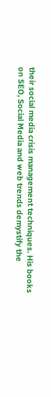their social media crisis management techniques. His books on SEO, Social Media and web trends demystify the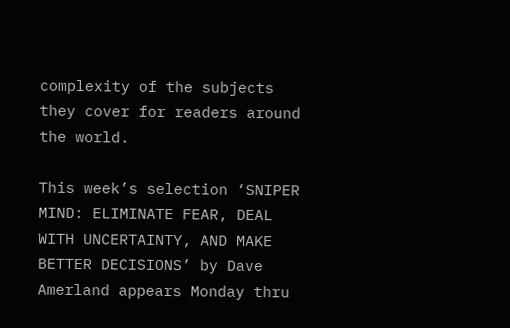complexity of the subjects they cover for readers around the world.

This week’s selection ‘SNIPER MIND: ELIMINATE FEAR, DEAL WITH UNCERTAINTY, AND MAKE BETTER DECISIONS’ by Dave Amerland appears Monday thru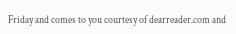Friday and comes to you courtesy of dearreader.com and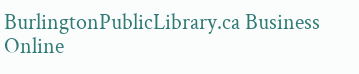BurlingtonPublicLibrary.ca Business Online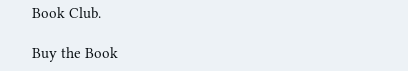Book Club.

Buy the Book